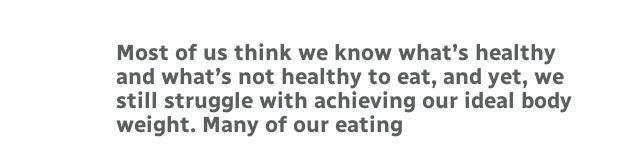Most of us think we know what’s healthy and what’s not healthy to eat, and yet, we still struggle with achieving our ideal body weight. Many of our eating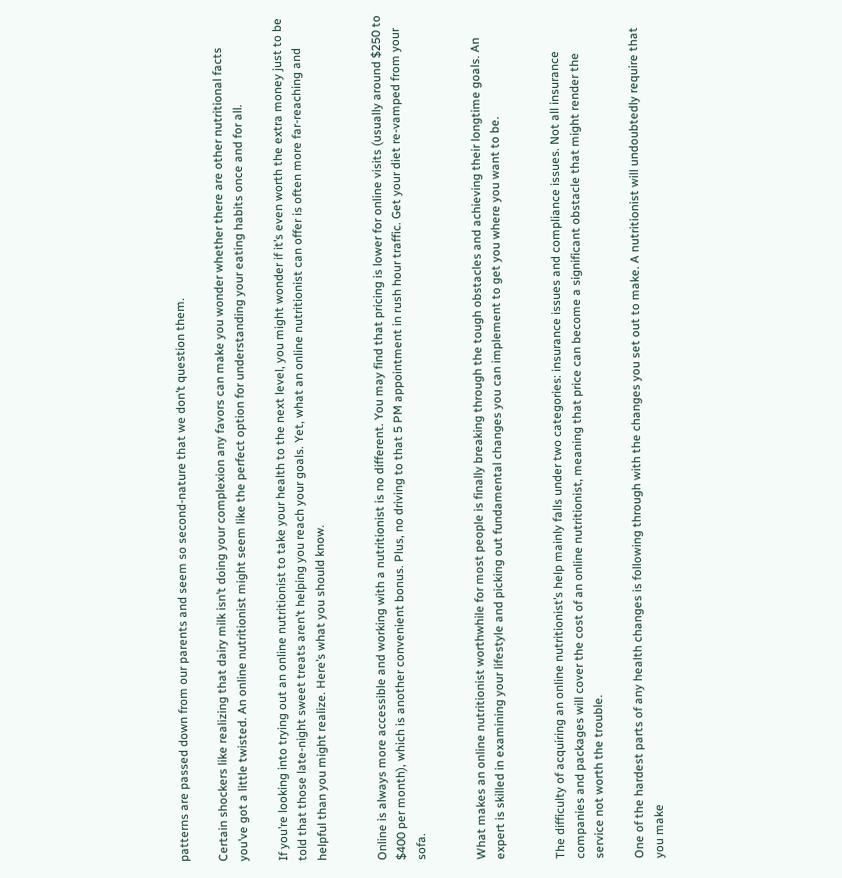patterns are passed down from our parents and seem so second-nature that we don’t question them.

Certain shockers like realizing that dairy milk isn’t doing your complexion any favors can make you wonder whether there are other nutritional facts you’ve got a little twisted. An online nutritionist might seem like the perfect option for understanding your eating habits once and for all.

If you’re looking into trying out an online nutritionist to take your health to the next level, you might wonder if it’s even worth the extra money just to be told that those late-night sweet treats aren’t helping you reach your goals. Yet, what an online nutritionist can offer is often more far-reaching and helpful than you might realize. Here’s what you should know.


Online is always more accessible and working with a nutritionist is no different. You may find that pricing is lower for online visits (usually around $250 to $400 per month), which is another convenient bonus. Plus, no driving to that 5 PM appointment in rush hour traffic. Get your diet re-vamped from your sofa.


What makes an online nutritionist worthwhile for most people is finally breaking through the tough obstacles and achieving their longtime goals. An expert is skilled in examining your lifestyle and picking out fundamental changes you can implement to get you where you want to be.


The difficulty of acquiring an online nutritionist’s help mainly falls under two categories: insurance issues and compliance issues. Not all insurance companies and packages will cover the cost of an online nutritionist, meaning that price can become a significant obstacle that might render the service not worth the trouble.

One of the hardest parts of any health changes is following through with the changes you set out to make. A nutritionist will undoubtedly require that you make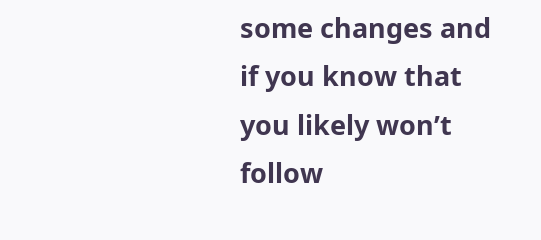some changes and if you know that you likely won’t follow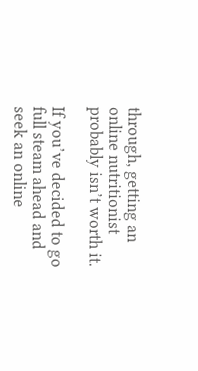through, getting an online nutritionist probably isn’t worth it.

If you’ve decided to go full steam ahead and seek an online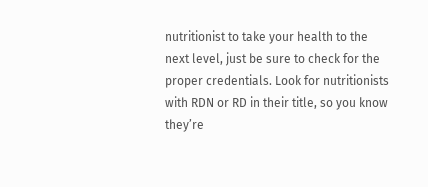nutritionist to take your health to the next level, just be sure to check for the proper credentials. Look for nutritionists with RDN or RD in their title, so you know they’re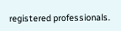registered professionals.